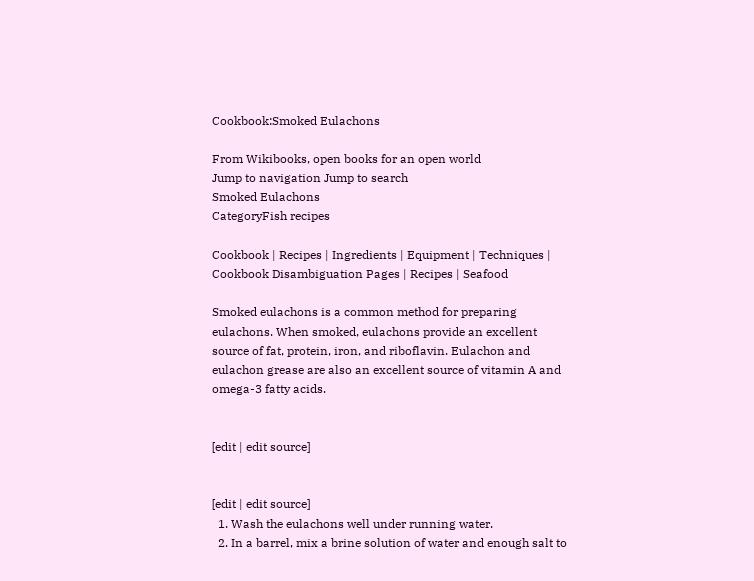Cookbook:Smoked Eulachons

From Wikibooks, open books for an open world
Jump to navigation Jump to search
Smoked Eulachons
CategoryFish recipes

Cookbook | Recipes | Ingredients | Equipment | Techniques | Cookbook Disambiguation Pages | Recipes | Seafood

Smoked eulachons is a common method for preparing eulachons. When smoked, eulachons provide an excellent source of fat, protein, iron, and riboflavin. Eulachon and eulachon grease are also an excellent source of vitamin A and omega-3 fatty acids.


[edit | edit source]


[edit | edit source]
  1. Wash the eulachons well under running water.
  2. In a barrel, mix a brine solution of water and enough salt to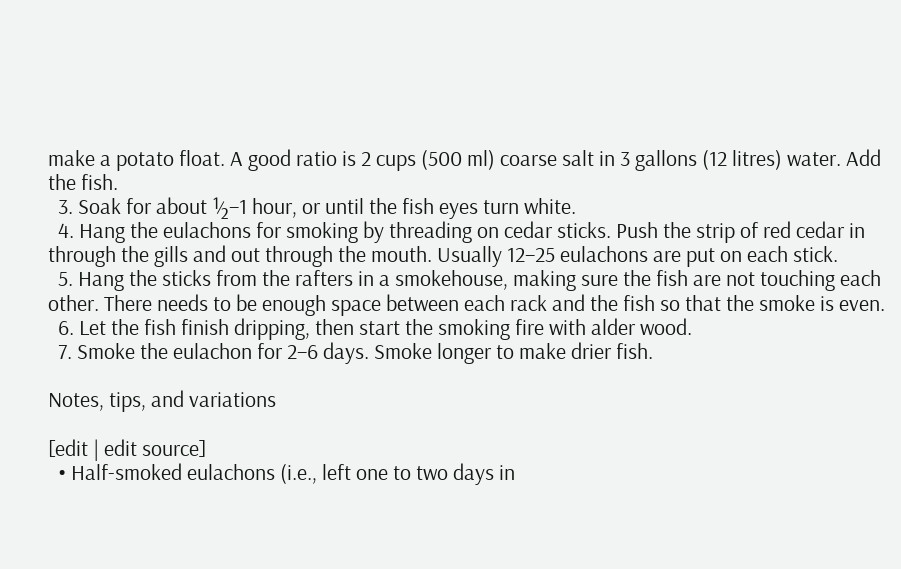make a potato float. A good ratio is 2 cups (500 ml) coarse salt in 3 gallons (12 litres) water. Add the fish.
  3. Soak for about ½–1 hour, or until the fish eyes turn white.
  4. Hang the eulachons for smoking by threading on cedar sticks. Push the strip of red cedar in through the gills and out through the mouth. Usually 12–25 eulachons are put on each stick.
  5. Hang the sticks from the rafters in a smokehouse, making sure the fish are not touching each other. There needs to be enough space between each rack and the fish so that the smoke is even.
  6. Let the fish finish dripping, then start the smoking fire with alder wood.
  7. Smoke the eulachon for 2–6 days. Smoke longer to make drier fish.

Notes, tips, and variations

[edit | edit source]
  • Half-smoked eulachons (i.e., left one to two days in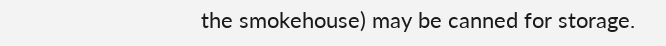the smokehouse) may be canned for storage.